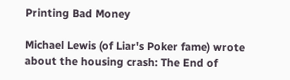Printing Bad Money

Michael Lewis (of Liar's Poker fame) wrote about the housing crash: The End of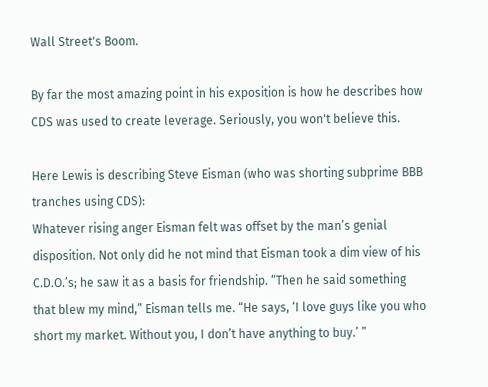Wall Street's Boom.

By far the most amazing point in his exposition is how he describes how CDS was used to create leverage. Seriously, you won't believe this.

Here Lewis is describing Steve Eisman (who was shorting subprime BBB tranches using CDS):
Whatever rising anger Eisman felt was offset by the man’s genial disposition. Not only did he not mind that Eisman took a dim view of his C.D.O.’s; he saw it as a basis for friendship. “Then he said something that blew my mind,” Eisman tells me. “He says, ‘I love guys like you who short my market. Without you, I don’t have anything to buy.’ ”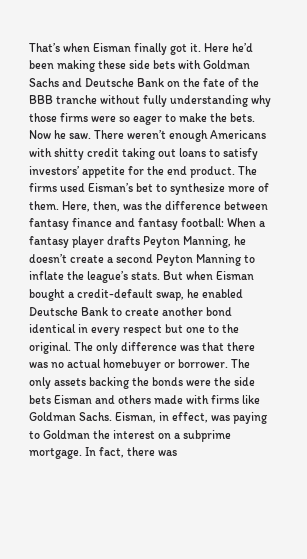That’s when Eisman finally got it. Here he’d been making these side bets with Goldman Sachs and Deutsche Bank on the fate of the BBB tranche without fully understanding why those firms were so eager to make the bets. Now he saw. There weren’t enough Americans with shitty credit taking out loans to satisfy investors’ appetite for the end product. The firms used Eisman’s bet to synthesize more of them. Here, then, was the difference between fantasy finance and fantasy football: When a fantasy player drafts Peyton Manning, he doesn’t create a second Peyton Manning to inflate the league’s stats. But when Eisman bought a credit-default swap, he enabled Deutsche Bank to create another bond identical in every respect but one to the original. The only difference was that there was no actual homebuyer or borrower. The only assets backing the bonds were the side bets Eisman and others made with firms like Goldman Sachs. Eisman, in effect, was paying to Goldman the interest on a subprime mortgage. In fact, there was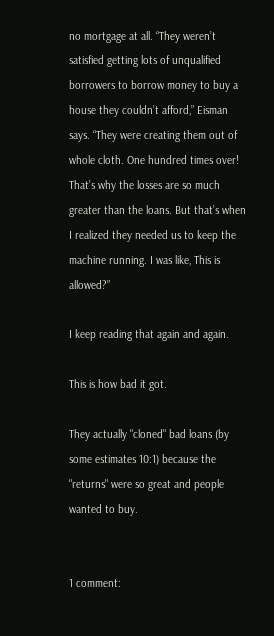no mortgage at all. “They weren’t satisfied getting lots of unqualified borrowers to borrow money to buy a house they couldn’t afford,” Eisman says. “They were creating them out of whole cloth. One hundred times over! That’s why the losses are so much greater than the loans. But that’s when I realized they needed us to keep the machine running. I was like, This is allowed?”

I keep reading that again and again.

This is how bad it got.

They actually "cloned" bad loans (by some estimates 10:1) because the "returns" were so great and people wanted to buy.


1 comment: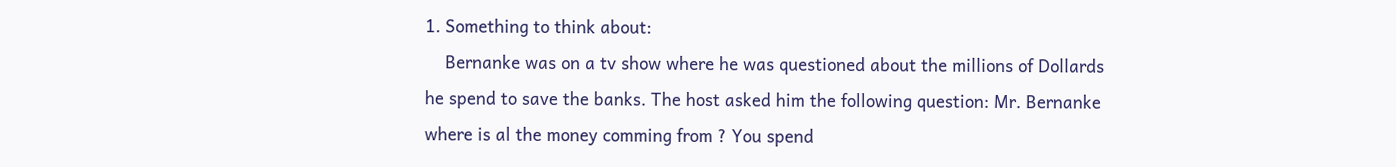1. Something to think about:
    Bernanke was on a tv show where he was questioned about the millions of Dollards he spend to save the banks. The host asked him the following question: Mr. Bernanke where is al the money comming from ? You spend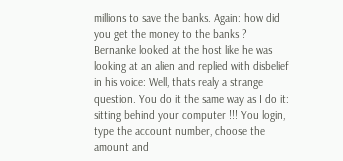millions to save the banks. Again: how did you get the money to the banks ? Bernanke looked at the host like he was looking at an alien and replied with disbelief in his voice: Well, thats realy a strange question. You do it the same way as I do it: sitting behind your computer !!! You login, type the account number, choose the amount and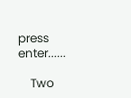press enter......

    Two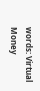words: Virtual Money